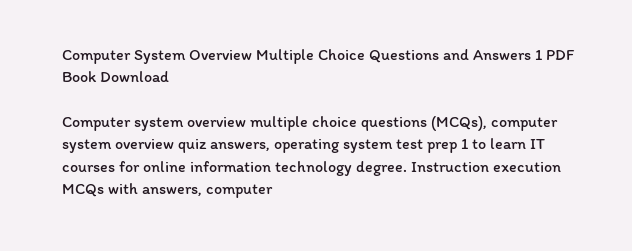Computer System Overview Multiple Choice Questions and Answers 1 PDF Book Download

Computer system overview multiple choice questions (MCQs), computer system overview quiz answers, operating system test prep 1 to learn IT courses for online information technology degree. Instruction execution MCQs with answers, computer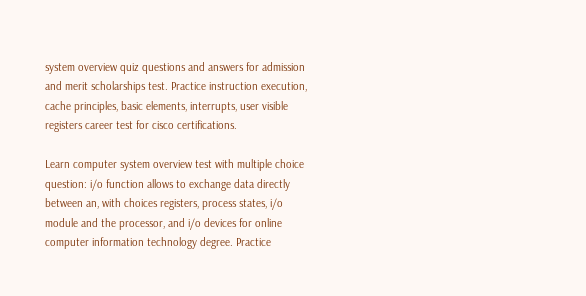system overview quiz questions and answers for admission and merit scholarships test. Practice instruction execution, cache principles, basic elements, interrupts, user visible registers career test for cisco certifications.

Learn computer system overview test with multiple choice question: i/o function allows to exchange data directly between an, with choices registers, process states, i/o module and the processor, and i/o devices for online computer information technology degree. Practice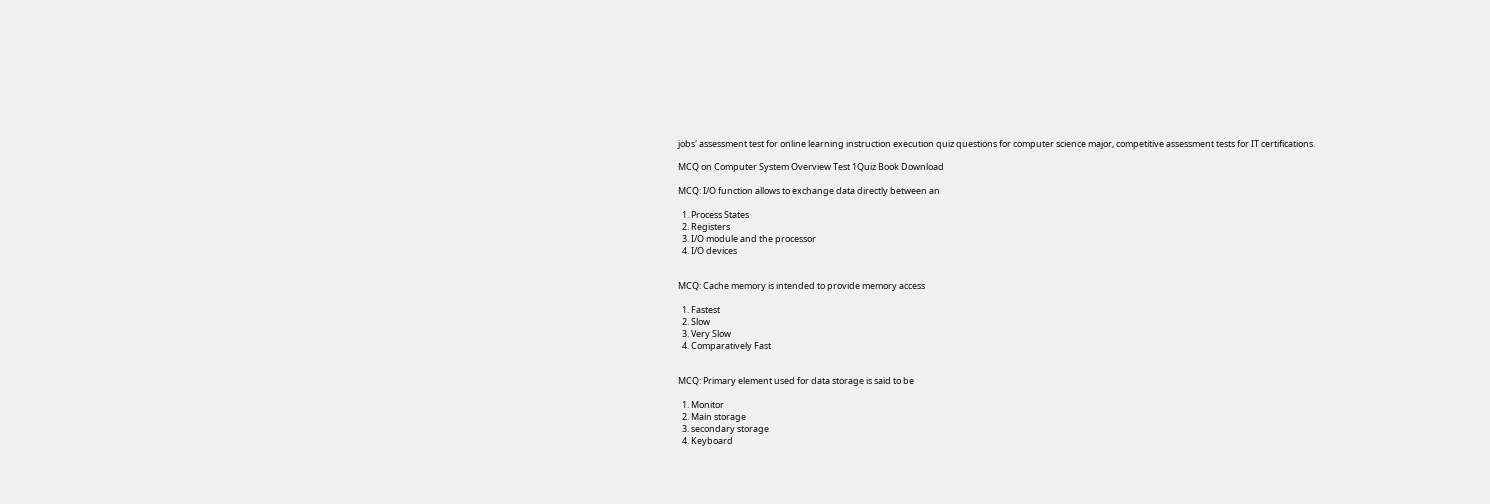jobs' assessment test for online learning instruction execution quiz questions for computer science major, competitive assessment tests for IT certifications.

MCQ on Computer System Overview Test 1Quiz Book Download

MCQ: I/O function allows to exchange data directly between an

  1. Process States
  2. Registers
  3. I/O module and the processor
  4. I/O devices


MCQ: Cache memory is intended to provide memory access

  1. Fastest
  2. Slow
  3. Very Slow
  4. Comparatively Fast


MCQ: Primary element used for data storage is said to be

  1. Monitor
  2. Main storage
  3. secondary storage
  4. Keyboard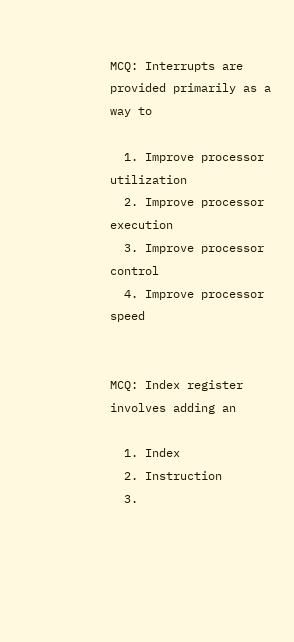MCQ: Interrupts are provided primarily as a way to

  1. Improve processor utilization
  2. Improve processor execution
  3. Improve processor control
  4. Improve processor speed


MCQ: Index register involves adding an

  1. Index
  2. Instruction
  3.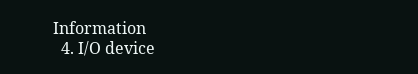Information
  4. I/O device